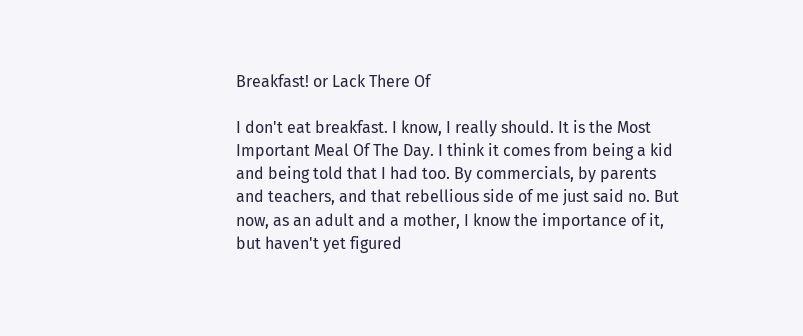Breakfast! or Lack There Of

I don't eat breakfast. I know, I really should. It is the Most Important Meal Of The Day. I think it comes from being a kid and being told that I had too. By commercials, by parents and teachers, and that rebellious side of me just said no. But now, as an adult and a mother, I know the importance of it, but haven't yet figured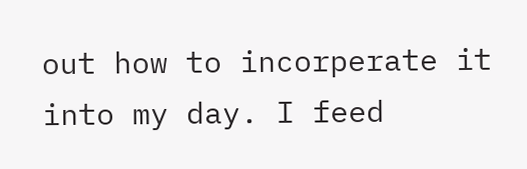out how to incorperate it into my day. I feed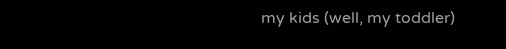my kids (well, my toddler)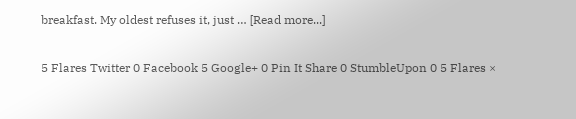breakfast. My oldest refuses it, just … [Read more...]

5 Flares Twitter 0 Facebook 5 Google+ 0 Pin It Share 0 StumbleUpon 0 5 Flares ×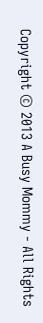Copyright © 2013 A Busy Mommy - All Rights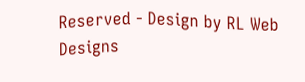Reserved - Design by RL Web Designs